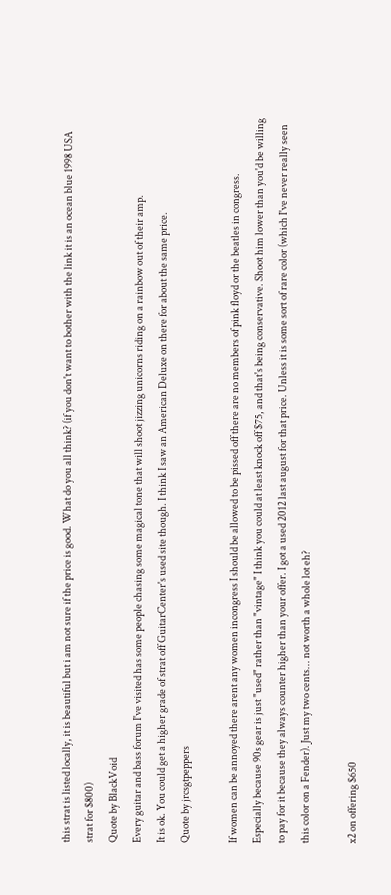this strat is listed locally, it is beautiful but i am not sure if the price is good. What do you all think? (if you don't want to bother with the link it is an ocean blue 1998 USA strat for $800)
Quote by BlackVoid
Every guitar and bass forum I've visited has some people chasing some magical tone that will shoot jizzing unicorns riding on a rainbow out of their amp.
It is ok. You could get a higher grade of strat off GuitarCenter's used site though. I think I saw an American Deluxe on there for about the same price.
Quote by jrcsgtpeppers

If women can be annoyed there arent any women incongress I should be allowed to be pissed off there are no members of pink floyd or the beatles in congress.
Especially because 90s gear is just "used" rather than "vintage" I think you could at least knock off $75, and that's being conservative. Shoot him lower than you'd be willing to pay for it because they always counter higher than your offer. I got a used 2012 last august for that price. Unless it is some sort of rare color (which I've never really seen this color on a Fender). Just my two cents... not worth a whole lot eh?

x2 on offering $650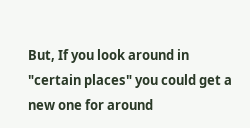But, If you look around in "certain places" you could get a new one for around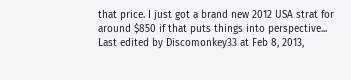that price. I just got a brand new 2012 USA strat for around $850 if that puts things into perspective...
Last edited by Discomonkey33 at Feb 8, 2013,